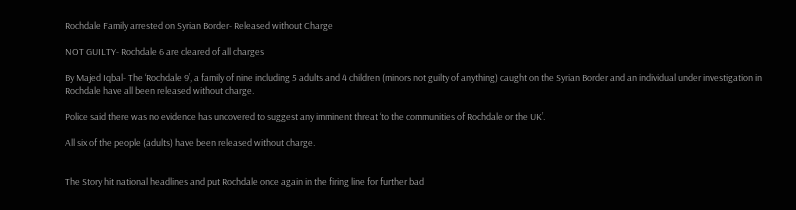Rochdale Family arrested on Syrian Border- Released without Charge

NOT GUILTY- Rochdale 6 are cleared of all charges

By Majed Iqbal- The ‘Rochdale 9’, a family of nine including 5 adults and 4 children (minors not guilty of anything) caught on the Syrian Border and an individual under investigation in Rochdale have all been released without charge.

Police said there was no evidence has uncovered to suggest any imminent threat ‘to the communities of Rochdale or the UK’.

All six of the people (adults) have been released without charge.


The Story hit national headlines and put Rochdale once again in the firing line for further bad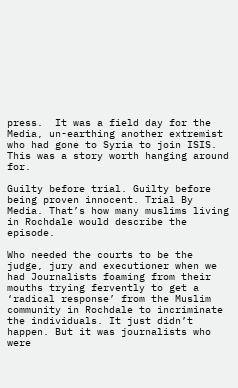press.  It was a field day for the Media, un-earthing another extremist who had gone to Syria to join ISIS. This was a story worth hanging around for.

Guilty before trial. Guilty before being proven innocent. Trial By Media. That’s how many muslims living in Rochdale would describe the episode.

Who needed the courts to be the judge, jury and executioner when we had Journalists foaming from their mouths trying fervently to get a ‘radical response’ from the Muslim community in Rochdale to incriminate the individuals. It just didn’t happen. But it was journalists who were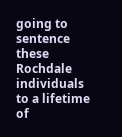going to sentence these Rochdale individuals to a lifetime of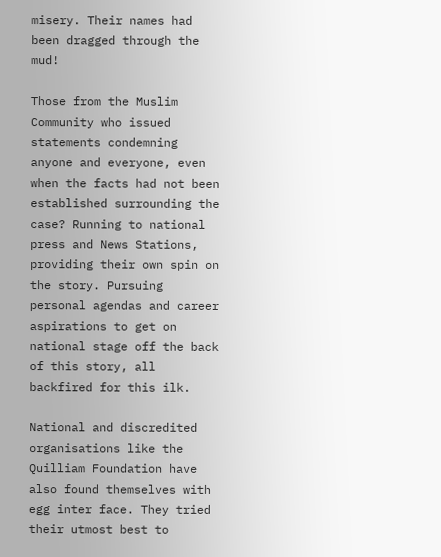misery. Their names had been dragged through the mud!

Those from the Muslim Community who issued statements condemning anyone and everyone, even when the facts had not been established surrounding the case? Running to national press and News Stations, providing their own spin on the story. Pursuing personal agendas and career aspirations to get on national stage off the back of this story, all backfired for this ilk.

National and discredited organisations like the Quilliam Foundation have also found themselves with egg inter face. They tried their utmost best to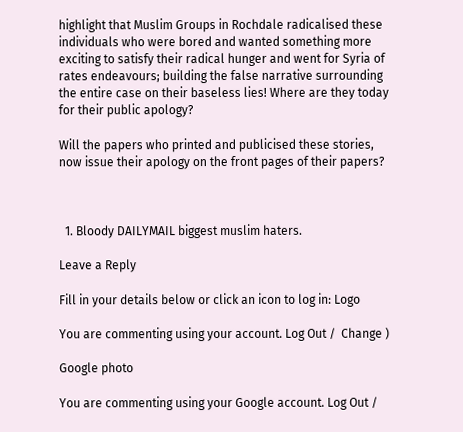highlight that Muslim Groups in Rochdale radicalised these individuals who were bored and wanted something more exciting to satisfy their radical hunger and went for Syria of rates endeavours; building the false narrative surrounding the entire case on their baseless lies! Where are they today for their public apology?

Will the papers who printed and publicised these stories, now issue their apology on the front pages of their papers?



  1. Bloody DAILYMAIL biggest muslim haters.

Leave a Reply

Fill in your details below or click an icon to log in: Logo

You are commenting using your account. Log Out /  Change )

Google photo

You are commenting using your Google account. Log Out /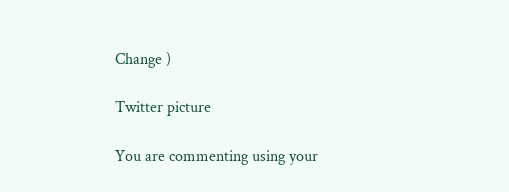Change )

Twitter picture

You are commenting using your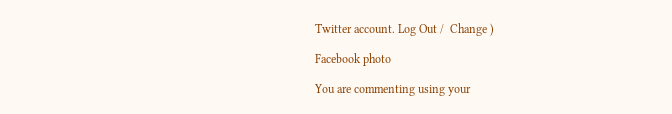Twitter account. Log Out /  Change )

Facebook photo

You are commenting using your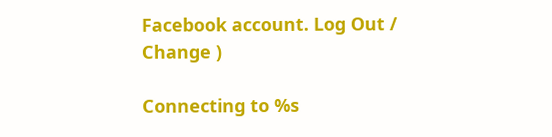Facebook account. Log Out /  Change )

Connecting to %s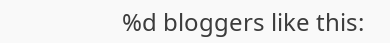%d bloggers like this: